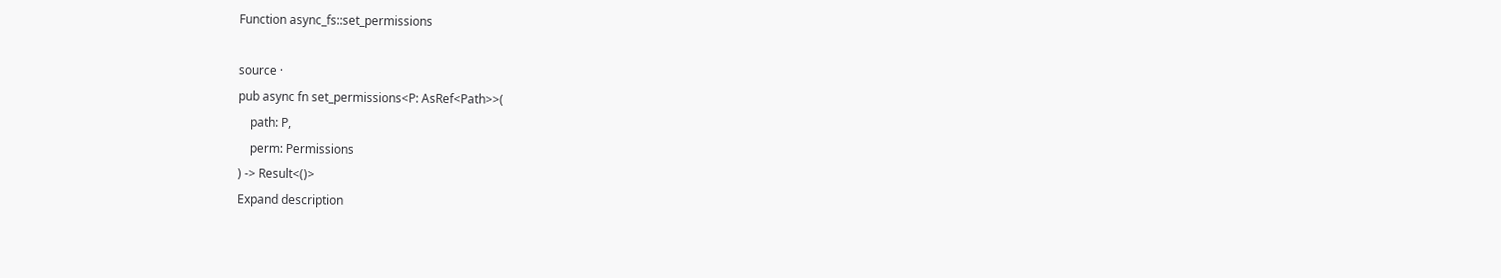Function async_fs::set_permissions

source ·
pub async fn set_permissions<P: AsRef<Path>>(
    path: P,
    perm: Permissions
) -> Result<()>
Expand description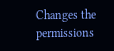Changes the permissions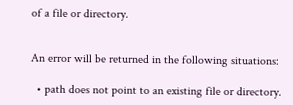of a file or directory.


An error will be returned in the following situations:

  • path does not point to an existing file or directory.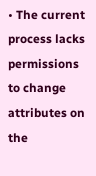• The current process lacks permissions to change attributes on the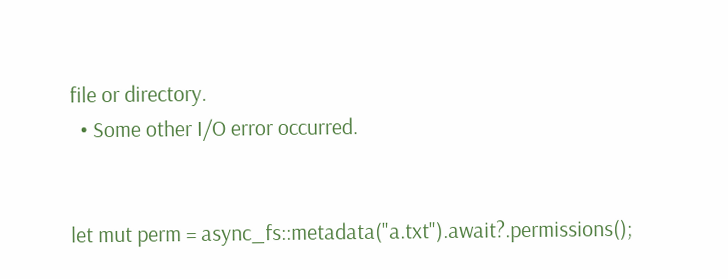file or directory.
  • Some other I/O error occurred.


let mut perm = async_fs::metadata("a.txt").await?.permissions();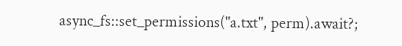async_fs::set_permissions("a.txt", perm).await?;